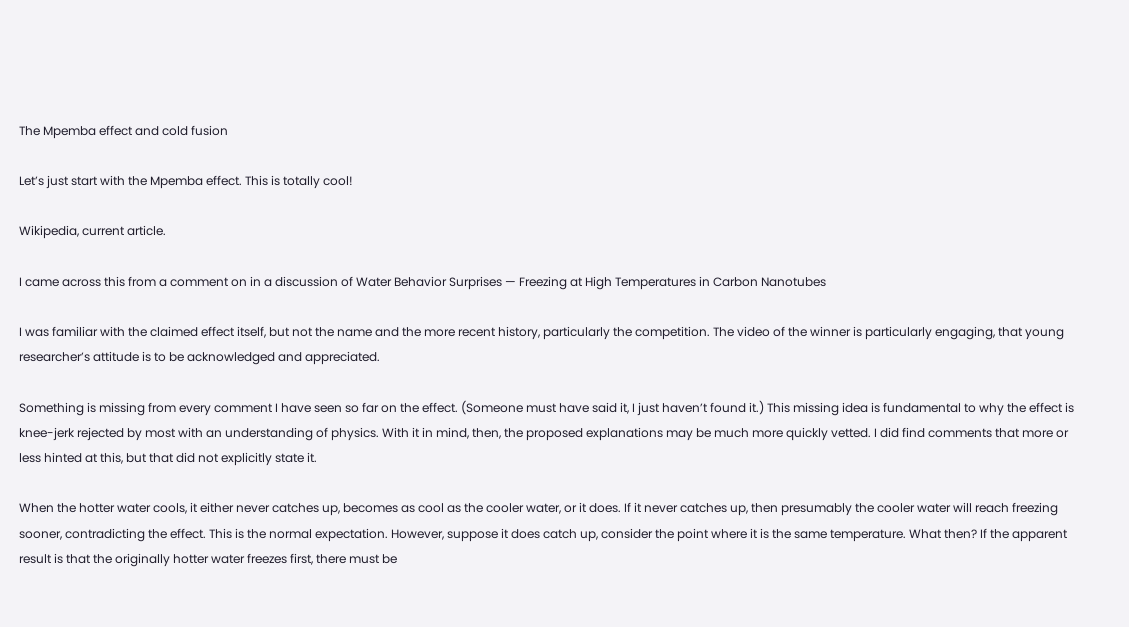The Mpemba effect and cold fusion

Let’s just start with the Mpemba effect. This is totally cool!

Wikipedia, current article.

I came across this from a comment on in a discussion of Water Behavior Surprises — Freezing at High Temperatures in Carbon Nanotubes

I was familiar with the claimed effect itself, but not the name and the more recent history, particularly the competition. The video of the winner is particularly engaging, that young researcher’s attitude is to be acknowledged and appreciated.

Something is missing from every comment I have seen so far on the effect. (Someone must have said it, I just haven’t found it.) This missing idea is fundamental to why the effect is knee-jerk rejected by most with an understanding of physics. With it in mind, then, the proposed explanations may be much more quickly vetted. I did find comments that more or less hinted at this, but that did not explicitly state it.

When the hotter water cools, it either never catches up, becomes as cool as the cooler water, or it does. If it never catches up, then presumably the cooler water will reach freezing sooner, contradicting the effect. This is the normal expectation. However, suppose it does catch up, consider the point where it is the same temperature. What then? If the apparent result is that the originally hotter water freezes first, there must be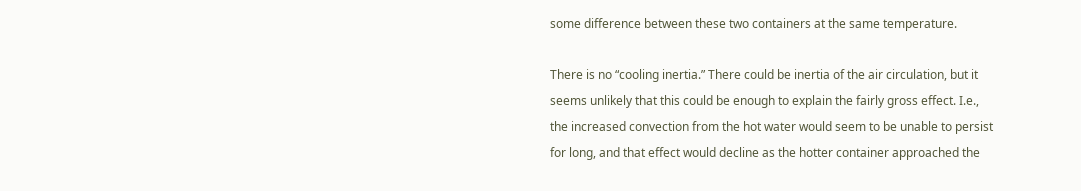some difference between these two containers at the same temperature.

There is no “cooling inertia.” There could be inertia of the air circulation, but it seems unlikely that this could be enough to explain the fairly gross effect. I.e., the increased convection from the hot water would seem to be unable to persist for long, and that effect would decline as the hotter container approached the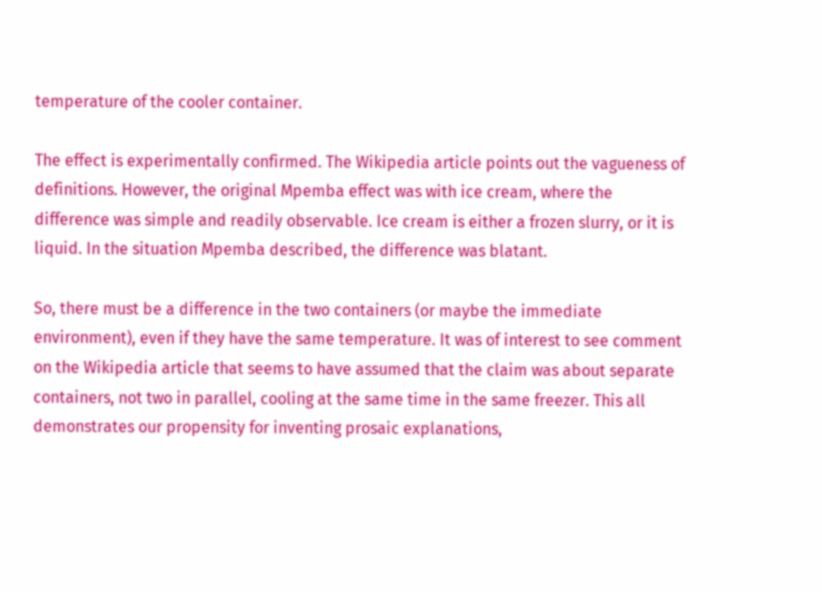temperature of the cooler container.

The effect is experimentally confirmed. The Wikipedia article points out the vagueness of definitions. However, the original Mpemba effect was with ice cream, where the difference was simple and readily observable. Ice cream is either a frozen slurry, or it is liquid. In the situation Mpemba described, the difference was blatant.

So, there must be a difference in the two containers (or maybe the immediate environment), even if they have the same temperature. It was of interest to see comment on the Wikipedia article that seems to have assumed that the claim was about separate containers, not two in parallel, cooling at the same time in the same freezer. This all demonstrates our propensity for inventing prosaic explanations,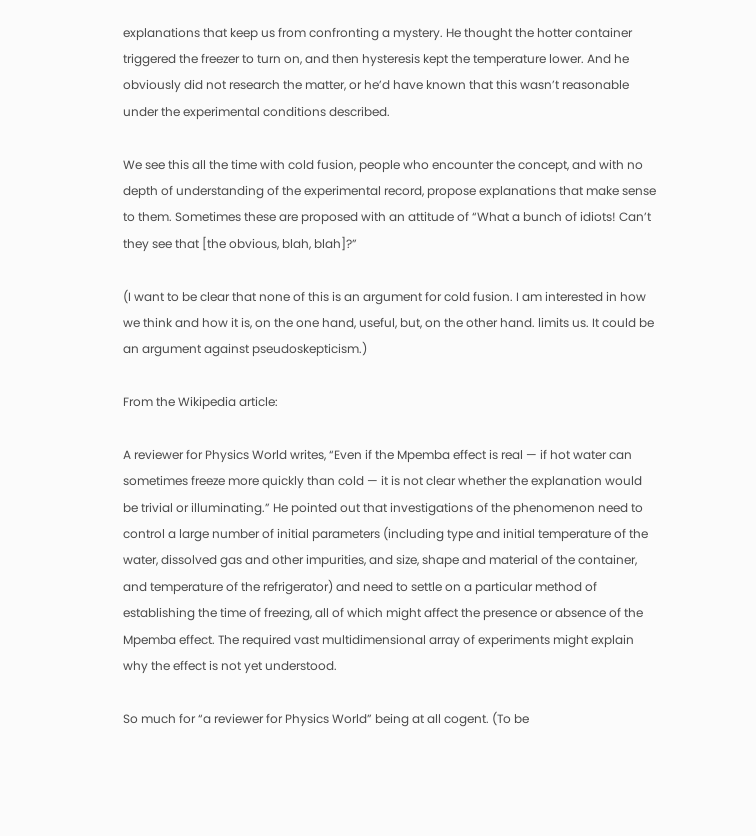explanations that keep us from confronting a mystery. He thought the hotter container triggered the freezer to turn on, and then hysteresis kept the temperature lower. And he obviously did not research the matter, or he’d have known that this wasn’t reasonable under the experimental conditions described.

We see this all the time with cold fusion, people who encounter the concept, and with no depth of understanding of the experimental record, propose explanations that make sense to them. Sometimes these are proposed with an attitude of “What a bunch of idiots! Can’t they see that [the obvious, blah, blah]?”

(I want to be clear that none of this is an argument for cold fusion. I am interested in how we think and how it is, on the one hand, useful, but, on the other hand. limits us. It could be an argument against pseudoskepticism.)

From the Wikipedia article:

A reviewer for Physics World writes, “Even if the Mpemba effect is real — if hot water can sometimes freeze more quickly than cold — it is not clear whether the explanation would be trivial or illuminating.” He pointed out that investigations of the phenomenon need to control a large number of initial parameters (including type and initial temperature of the water, dissolved gas and other impurities, and size, shape and material of the container, and temperature of the refrigerator) and need to settle on a particular method of establishing the time of freezing, all of which might affect the presence or absence of the Mpemba effect. The required vast multidimensional array of experiments might explain why the effect is not yet understood.

So much for “a reviewer for Physics World” being at all cogent. (To be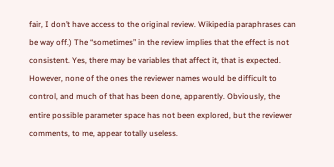fair, I don’t have access to the original review. Wikipedia paraphrases can be way off.) The “sometimes” in the review implies that the effect is not consistent. Yes, there may be variables that affect it, that is expected. However, none of the ones the reviewer names would be difficult to control, and much of that has been done, apparently. Obviously, the entire possible parameter space has not been explored, but the reviewer comments, to me, appear totally useless.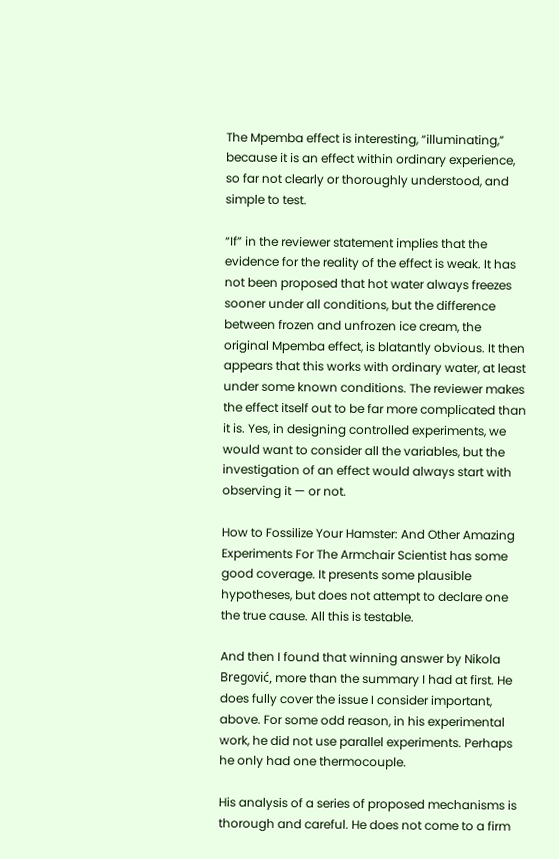The Mpemba effect is interesting, “illuminating,” because it is an effect within ordinary experience, so far not clearly or thoroughly understood, and simple to test.

“If” in the reviewer statement implies that the evidence for the reality of the effect is weak. It has not been proposed that hot water always freezes sooner under all conditions, but the difference between frozen and unfrozen ice cream, the original Mpemba effect, is blatantly obvious. It then appears that this works with ordinary water, at least under some known conditions. The reviewer makes the effect itself out to be far more complicated than it is. Yes, in designing controlled experiments, we would want to consider all the variables, but the investigation of an effect would always start with observing it — or not.

How to Fossilize Your Hamster: And Other Amazing Experiments For The Armchair Scientist has some good coverage. It presents some plausible hypotheses, but does not attempt to declare one the true cause. All this is testable.

And then I found that winning answer by Nikola Bregović, more than the summary I had at first. He does fully cover the issue I consider important, above. For some odd reason, in his experimental work, he did not use parallel experiments. Perhaps he only had one thermocouple.

His analysis of a series of proposed mechanisms is thorough and careful. He does not come to a firm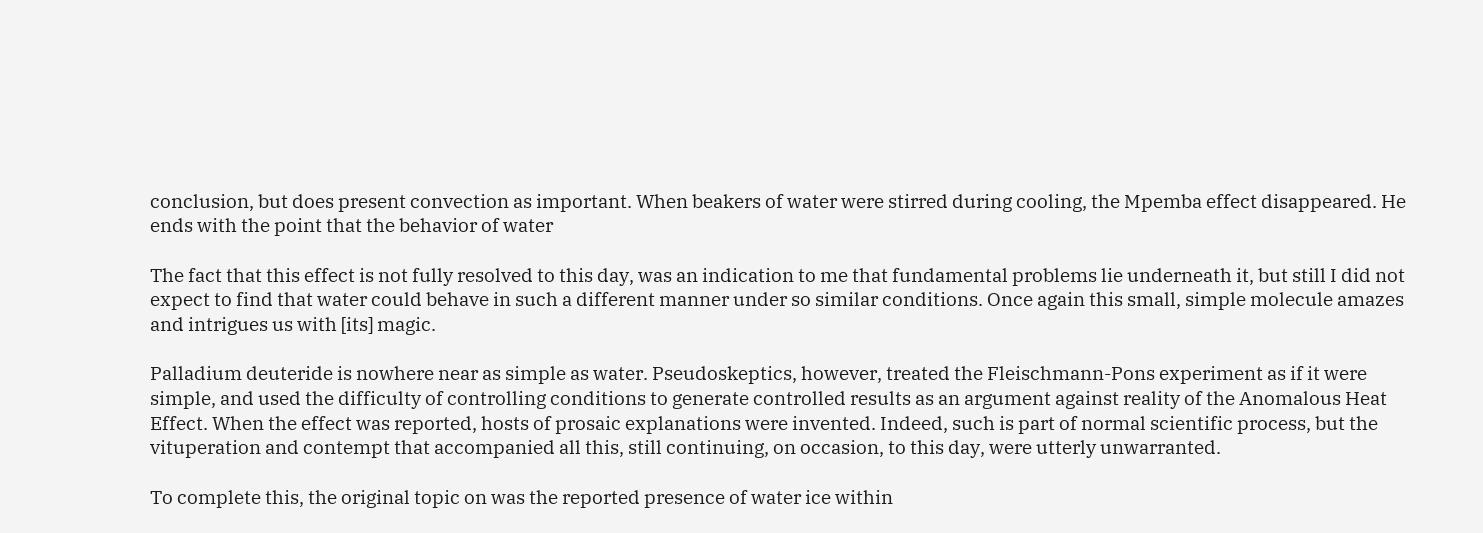conclusion, but does present convection as important. When beakers of water were stirred during cooling, the Mpemba effect disappeared. He ends with the point that the behavior of water

The fact that this effect is not fully resolved to this day, was an indication to me that fundamental problems lie underneath it, but still I did not expect to find that water could behave in such a different manner under so similar conditions. Once again this small, simple molecule amazes and intrigues us with [its] magic.

Palladium deuteride is nowhere near as simple as water. Pseudoskeptics, however, treated the Fleischmann-Pons experiment as if it were simple, and used the difficulty of controlling conditions to generate controlled results as an argument against reality of the Anomalous Heat Effect. When the effect was reported, hosts of prosaic explanations were invented. Indeed, such is part of normal scientific process, but the vituperation and contempt that accompanied all this, still continuing, on occasion, to this day, were utterly unwarranted.

To complete this, the original topic on was the reported presence of water ice within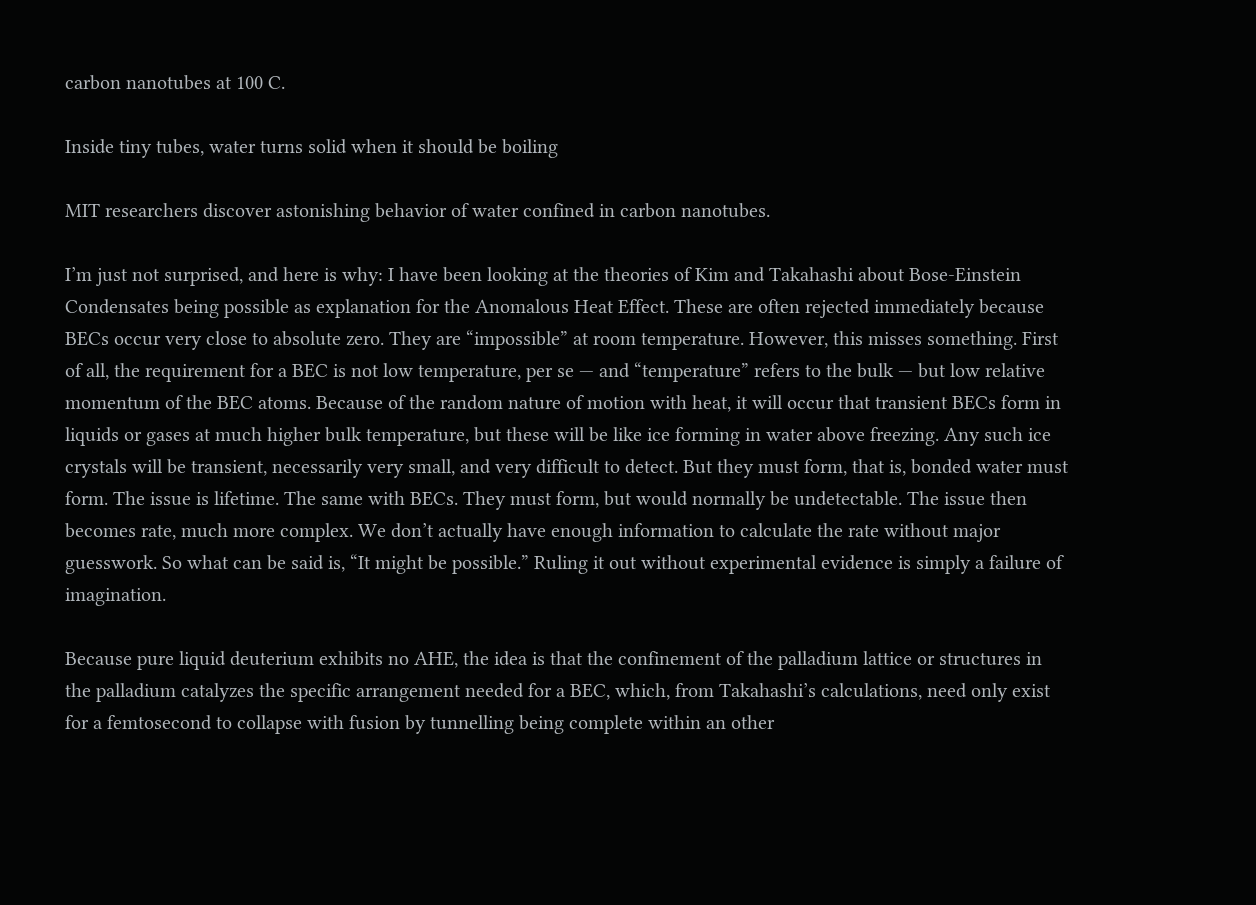carbon nanotubes at 100 C.

Inside tiny tubes, water turns solid when it should be boiling

MIT researchers discover astonishing behavior of water confined in carbon nanotubes.

I’m just not surprised, and here is why: I have been looking at the theories of Kim and Takahashi about Bose-Einstein Condensates being possible as explanation for the Anomalous Heat Effect. These are often rejected immediately because BECs occur very close to absolute zero. They are “impossible” at room temperature. However, this misses something. First of all, the requirement for a BEC is not low temperature, per se — and “temperature” refers to the bulk — but low relative momentum of the BEC atoms. Because of the random nature of motion with heat, it will occur that transient BECs form in liquids or gases at much higher bulk temperature, but these will be like ice forming in water above freezing. Any such ice crystals will be transient, necessarily very small, and very difficult to detect. But they must form, that is, bonded water must form. The issue is lifetime. The same with BECs. They must form, but would normally be undetectable. The issue then becomes rate, much more complex. We don’t actually have enough information to calculate the rate without major guesswork. So what can be said is, “It might be possible.” Ruling it out without experimental evidence is simply a failure of imagination.

Because pure liquid deuterium exhibits no AHE, the idea is that the confinement of the palladium lattice or structures in the palladium catalyzes the specific arrangement needed for a BEC, which, from Takahashi’s calculations, need only exist for a femtosecond to collapse with fusion by tunnelling being complete within an other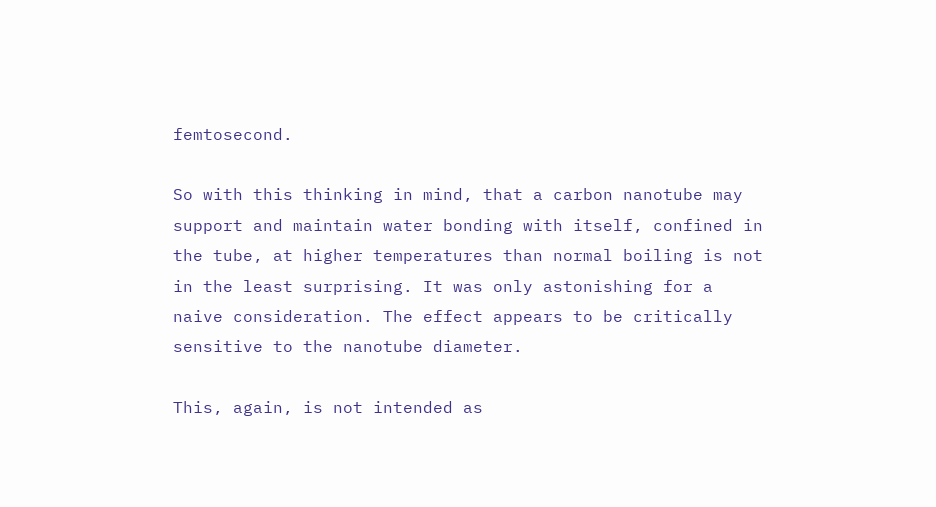femtosecond.

So with this thinking in mind, that a carbon nanotube may support and maintain water bonding with itself, confined in the tube, at higher temperatures than normal boiling is not in the least surprising. It was only astonishing for a naive consideration. The effect appears to be critically sensitive to the nanotube diameter.

This, again, is not intended as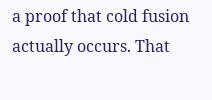a proof that cold fusion actually occurs. That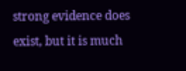strong evidence does exist, but it is much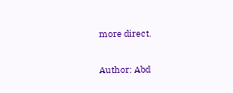more direct.

Author: Abd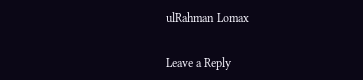ulRahman Lomax


Leave a Reply